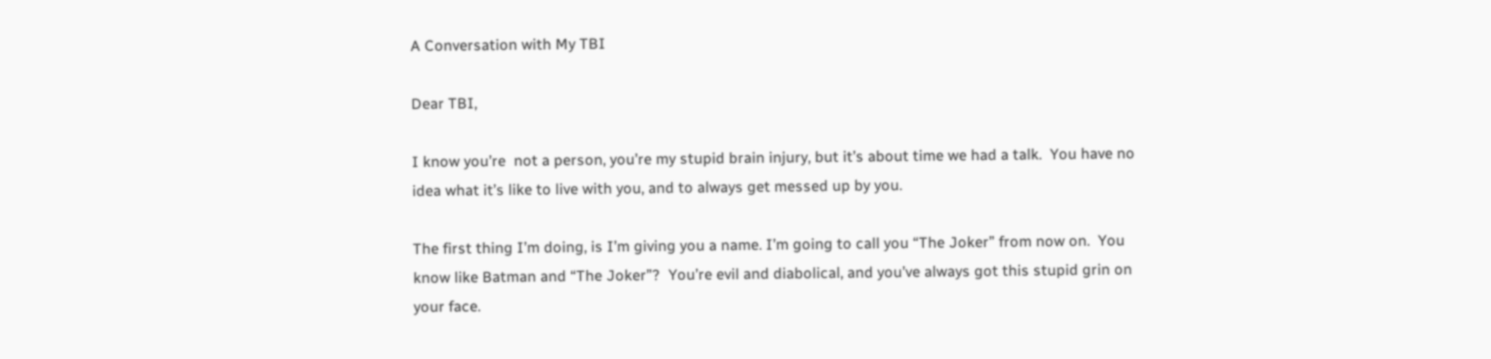A Conversation with My TBI

Dear TBI,

I know you’re  not a person, you’re my stupid brain injury, but it’s about time we had a talk.  You have no idea what it’s like to live with you, and to always get messed up by you.

The first thing I’m doing, is I’m giving you a name. I’m going to call you “The Joker” from now on.  You know like Batman and “The Joker”?  You’re evil and diabolical, and you’ve always got this stupid grin on your face.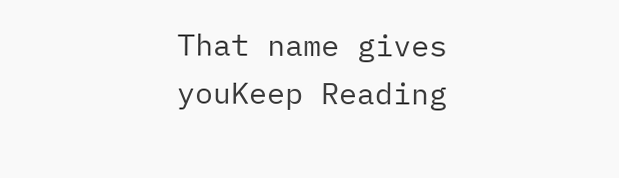That name gives youKeep Reading